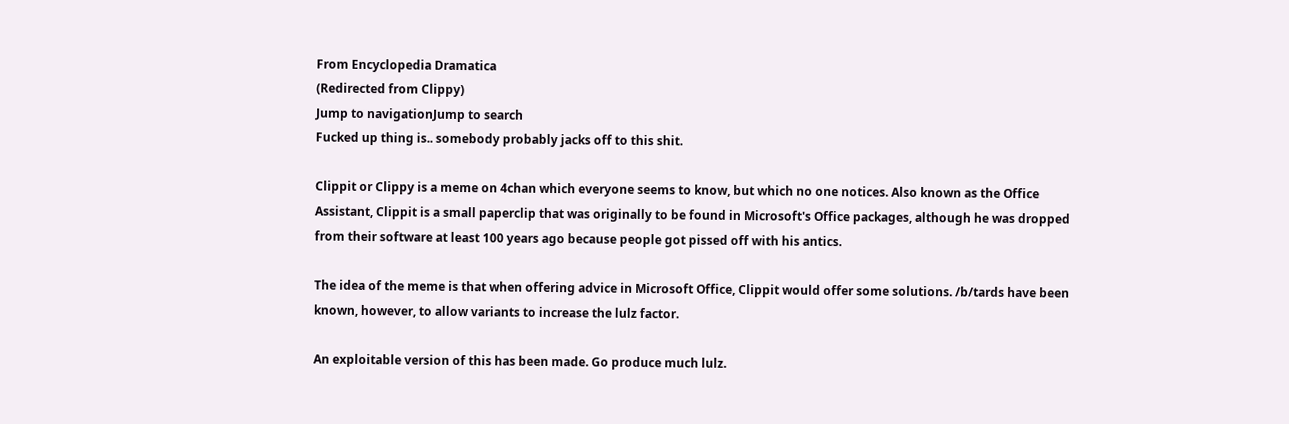From Encyclopedia Dramatica
(Redirected from Clippy)
Jump to navigationJump to search
Fucked up thing is.. somebody probably jacks off to this shit.

Clippit or Clippy is a meme on 4chan which everyone seems to know, but which no one notices. Also known as the Office Assistant, Clippit is a small paperclip that was originally to be found in Microsoft's Office packages, although he was dropped from their software at least 100 years ago because people got pissed off with his antics.

The idea of the meme is that when offering advice in Microsoft Office, Clippit would offer some solutions. /b/tards have been known, however, to allow variants to increase the lulz factor.

An exploitable version of this has been made. Go produce much lulz.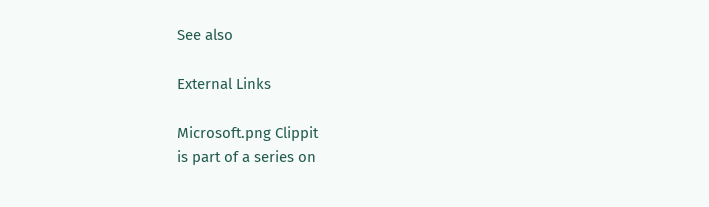See also

External Links

Microsoft.png Clippit
is part of a series on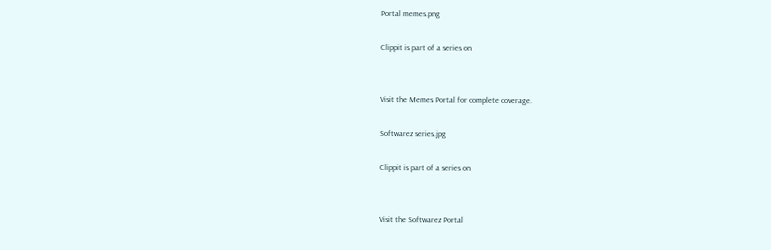Portal memes.png

Clippit is part of a series on


Visit the Memes Portal for complete coverage.

Softwarez series.jpg

Clippit is part of a series on


Visit the Softwarez Portal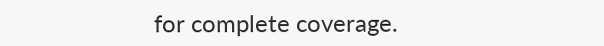for complete coverage.